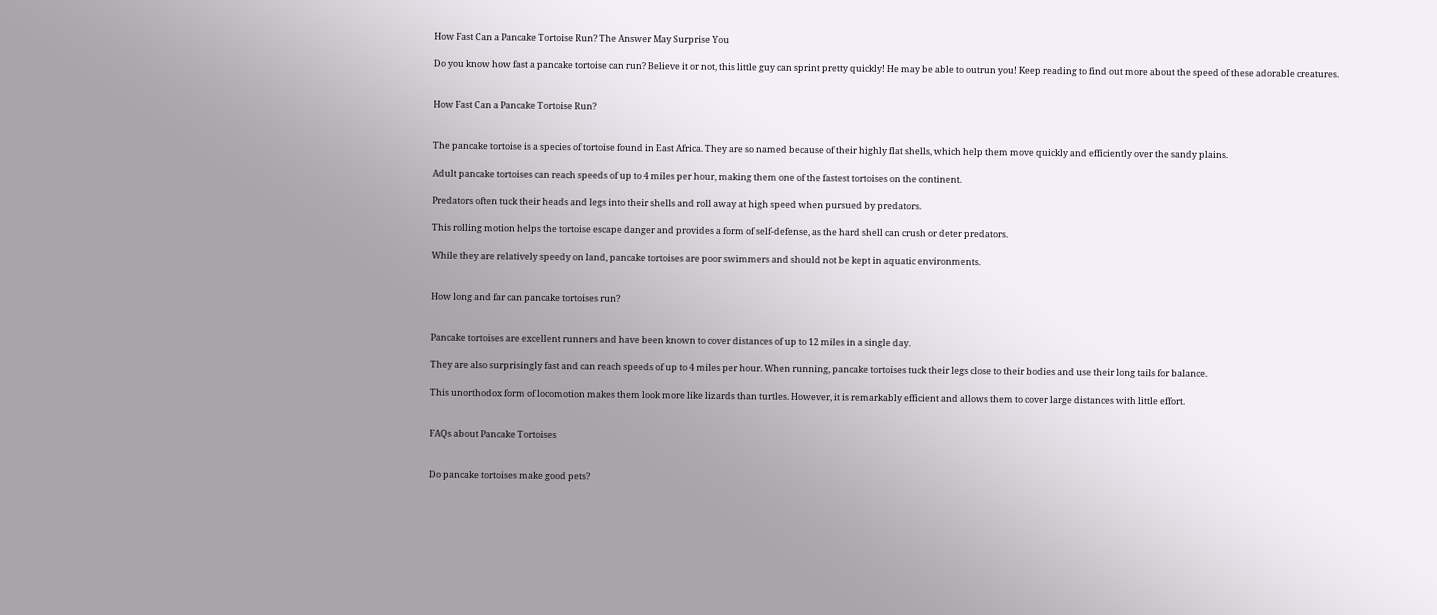How Fast Can a Pancake Tortoise Run? The Answer May Surprise You

Do you know how fast a pancake tortoise can run? Believe it or not, this little guy can sprint pretty quickly! He may be able to outrun you! Keep reading to find out more about the speed of these adorable creatures.


How Fast Can a Pancake Tortoise Run?


The pancake tortoise is a species of tortoise found in East Africa. They are so named because of their highly flat shells, which help them move quickly and efficiently over the sandy plains.

Adult pancake tortoises can reach speeds of up to 4 miles per hour, making them one of the fastest tortoises on the continent.

Predators often tuck their heads and legs into their shells and roll away at high speed when pursued by predators.

This rolling motion helps the tortoise escape danger and provides a form of self-defense, as the hard shell can crush or deter predators.

While they are relatively speedy on land, pancake tortoises are poor swimmers and should not be kept in aquatic environments.


How long and far can pancake tortoises run?


Pancake tortoises are excellent runners and have been known to cover distances of up to 12 miles in a single day.

They are also surprisingly fast and can reach speeds of up to 4 miles per hour. When running, pancake tortoises tuck their legs close to their bodies and use their long tails for balance.

This unorthodox form of locomotion makes them look more like lizards than turtles. However, it is remarkably efficient and allows them to cover large distances with little effort.


FAQs about Pancake Tortoises


Do pancake tortoises make good pets?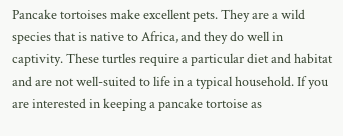Pancake tortoises make excellent pets. They are a wild species that is native to Africa, and they do well in captivity. These turtles require a particular diet and habitat and are not well-suited to life in a typical household. If you are interested in keeping a pancake tortoise as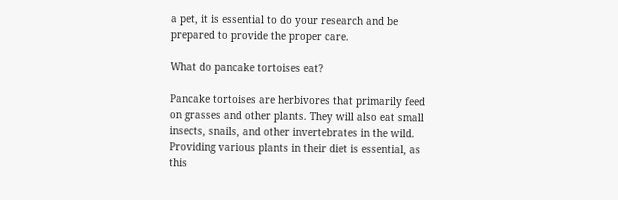a pet, it is essential to do your research and be prepared to provide the proper care.

What do pancake tortoises eat?

Pancake tortoises are herbivores that primarily feed on grasses and other plants. They will also eat small insects, snails, and other invertebrates in the wild. Providing various plants in their diet is essential, as this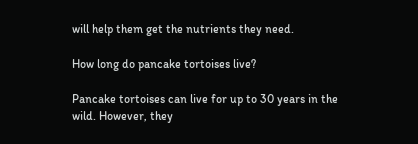will help them get the nutrients they need.

How long do pancake tortoises live?

Pancake tortoises can live for up to 30 years in the wild. However, they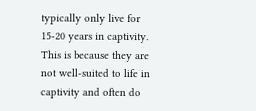typically only live for 15-20 years in captivity. This is because they are not well-suited to life in captivity and often do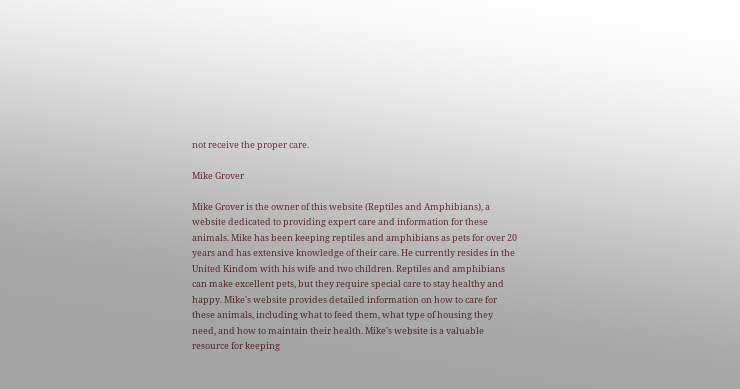not receive the proper care.

Mike Grover

Mike Grover is the owner of this website (Reptiles and Amphibians), a website dedicated to providing expert care and information for these animals. Mike has been keeping reptiles and amphibians as pets for over 20 years and has extensive knowledge of their care. He currently resides in the United Kindom with his wife and two children. Reptiles and amphibians can make excellent pets, but they require special care to stay healthy and happy. Mike's website provides detailed information on how to care for these animals, including what to feed them, what type of housing they need, and how to maintain their health. Mike's website is a valuable resource for keeping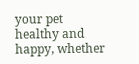your pet healthy and happy, whether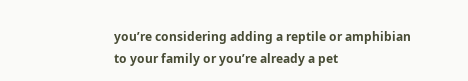you’re considering adding a reptile or amphibian to your family or you’re already a pet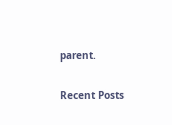parent.

Recent Posts